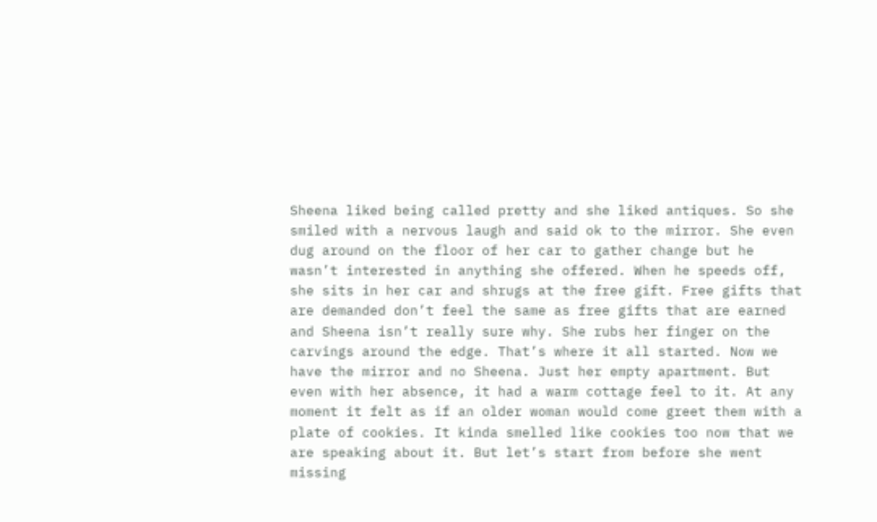Sheena liked being called pretty and she liked antiques. So she smiled with a nervous laugh and said ok to the mirror. She even dug around on the floor of her car to gather change but he wasn’t interested in anything she offered. When he speeds off, she sits in her car and shrugs at the free gift. Free gifts that are demanded don’t feel the same as free gifts that are earned and Sheena isn’t really sure why. She rubs her finger on the carvings around the edge. That’s where it all started. Now we have the mirror and no Sheena. Just her empty apartment. But even with her absence, it had a warm cottage feel to it. At any moment it felt as if an older woman would come greet them with a plate of cookies. It kinda smelled like cookies too now that we are speaking about it. But let’s start from before she went missing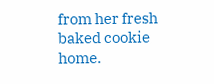from her fresh baked cookie home.